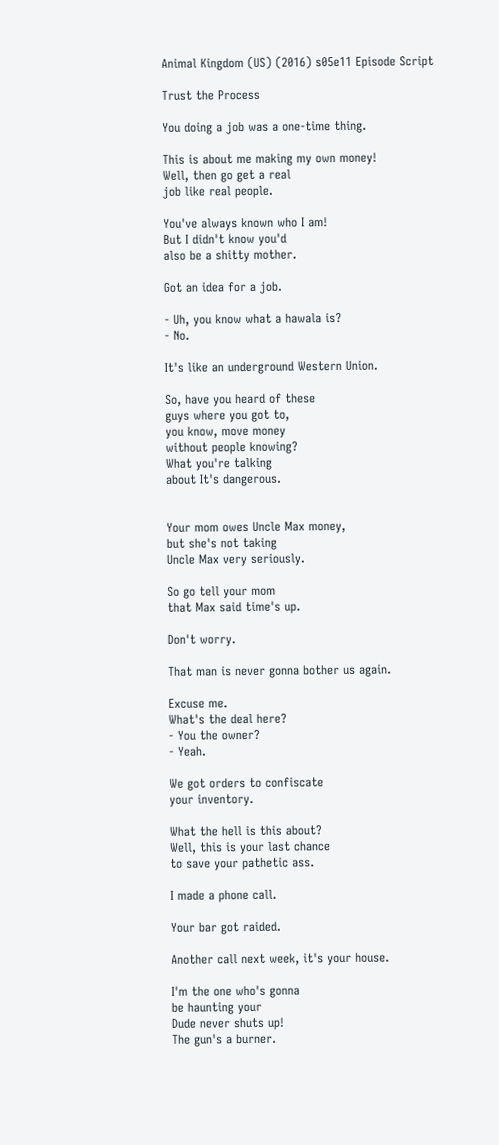Animal Kingdom (US) (2016) s05e11 Episode Script

Trust the Process

You doing a job was a one-time thing.

This is about me making my own money!
Well, then go get a real
job like real people.

You've always known who I am!
But I didn't know you'd
also be a shitty mother.

Got an idea for a job.

- Uh, you know what a hawala is?
- No.

It's like an underground Western Union.

So, have you heard of these
guys where you got to,
you know, move money
without people knowing?
What you're talking
about It's dangerous.


Your mom owes Uncle Max money,
but she's not taking
Uncle Max very seriously.

So go tell your mom
that Max said time's up.

Don't worry.

That man is never gonna bother us again.

Excuse me.
What's the deal here?
- You the owner?
- Yeah.

We got orders to confiscate
your inventory.

What the hell is this about?
Well, this is your last chance
to save your pathetic ass.

I made a phone call.

Your bar got raided.

Another call next week, it's your house.

I'm the one who's gonna
be haunting your
Dude never shuts up!
The gun's a burner.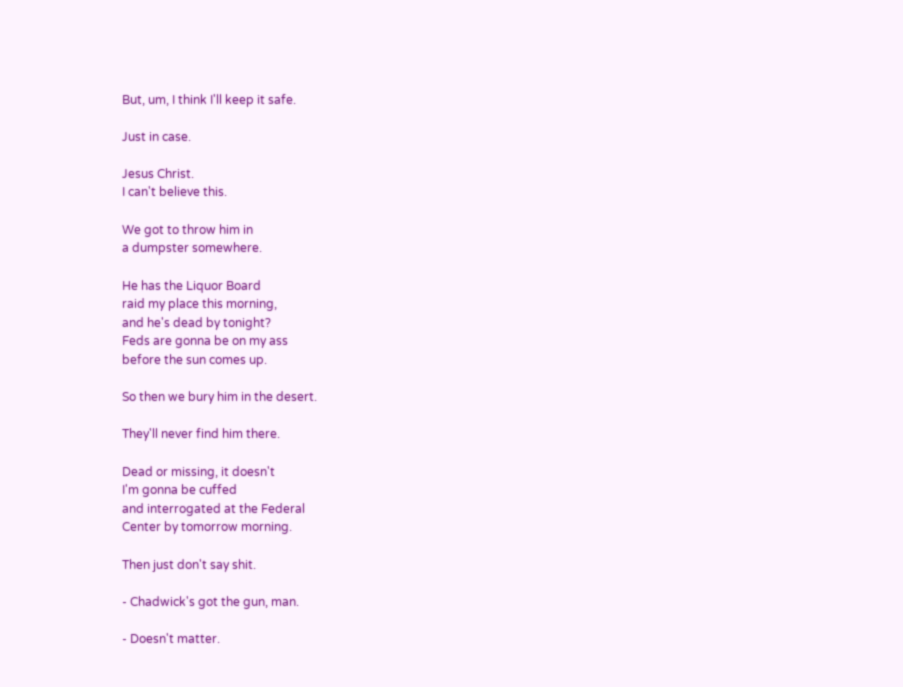But, um, I think I'll keep it safe.

Just in case.

Jesus Christ.
I can't believe this.

We got to throw him in
a dumpster somewhere.

He has the Liquor Board
raid my place this morning,
and he's dead by tonight?
Feds are gonna be on my ass
before the sun comes up.

So then we bury him in the desert.

They'll never find him there.

Dead or missing, it doesn't
I'm gonna be cuffed
and interrogated at the Federal
Center by tomorrow morning.

Then just don't say shit.

- Chadwick's got the gun, man.

- Doesn't matter.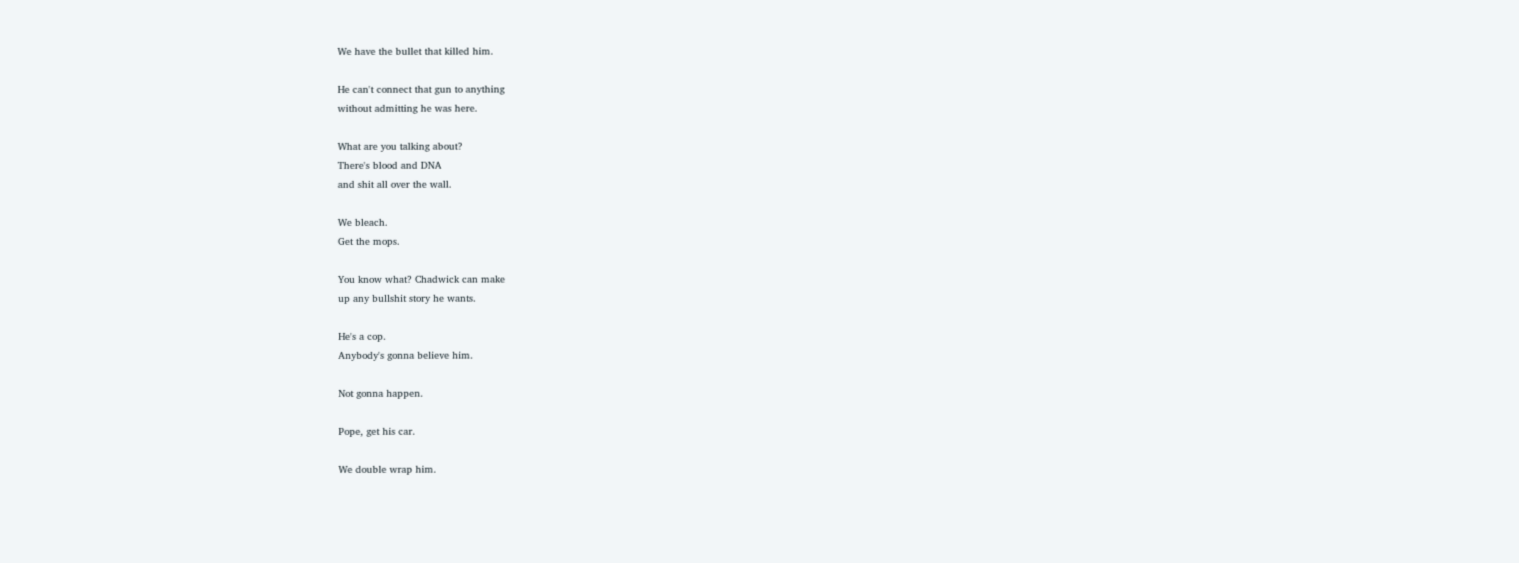We have the bullet that killed him.

He can't connect that gun to anything
without admitting he was here.

What are you talking about?
There's blood and DNA
and shit all over the wall.

We bleach.
Get the mops.

You know what? Chadwick can make
up any bullshit story he wants.

He's a cop.
Anybody's gonna believe him.

Not gonna happen.

Pope, get his car.

We double wrap him.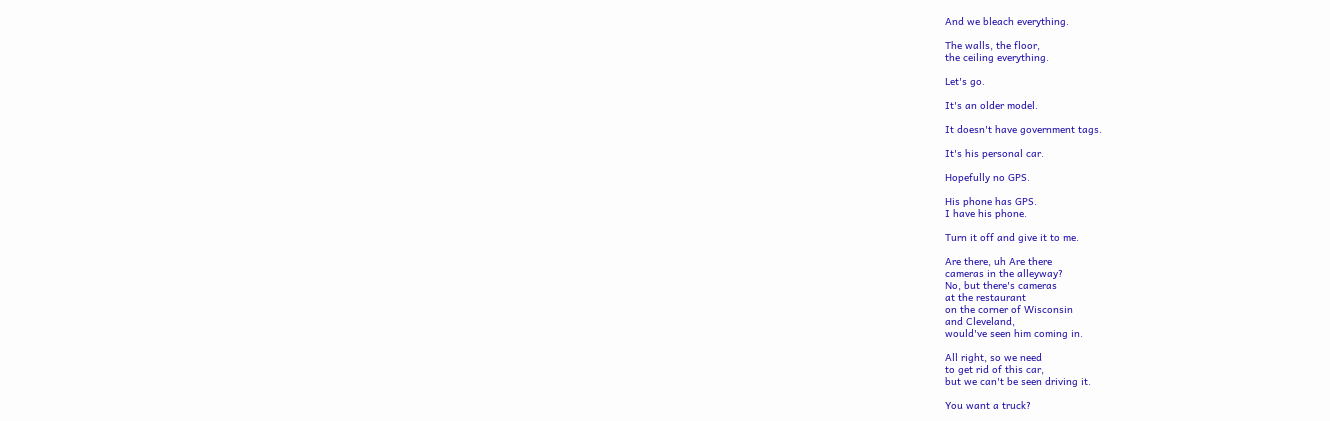And we bleach everything.

The walls, the floor,
the ceiling everything.

Let's go.

It's an older model.

It doesn't have government tags.

It's his personal car.

Hopefully no GPS.

His phone has GPS.
I have his phone.

Turn it off and give it to me.

Are there, uh Are there
cameras in the alleyway?
No, but there's cameras
at the restaurant
on the corner of Wisconsin
and Cleveland,
would've seen him coming in.

All right, so we need
to get rid of this car,
but we can't be seen driving it.

You want a truck?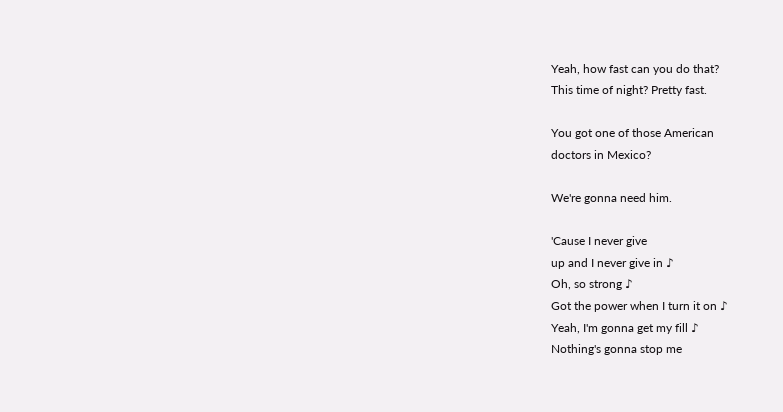Yeah, how fast can you do that?
This time of night? Pretty fast.

You got one of those American
doctors in Mexico?

We're gonna need him.

'Cause I never give
up and I never give in ♪
Oh, so strong ♪
Got the power when I turn it on ♪
Yeah, I'm gonna get my fill ♪
Nothing's gonna stop me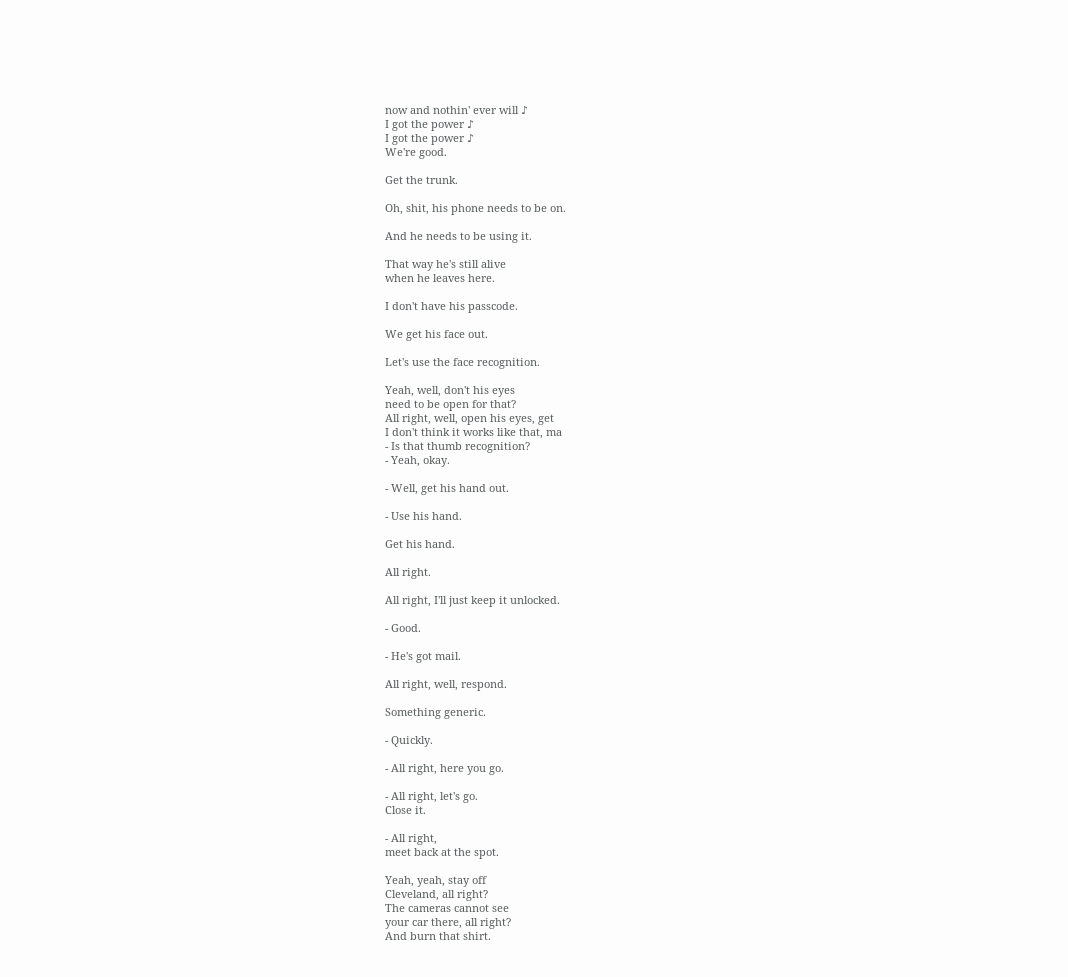now and nothin' ever will ♪
I got the power ♪
I got the power ♪
We're good.

Get the trunk.

Oh, shit, his phone needs to be on.

And he needs to be using it.

That way he's still alive
when he leaves here.

I don't have his passcode.

We get his face out.

Let's use the face recognition.

Yeah, well, don't his eyes
need to be open for that?
All right, well, open his eyes, get
I don't think it works like that, ma
- Is that thumb recognition?
- Yeah, okay.

- Well, get his hand out.

- Use his hand.

Get his hand.

All right.

All right, I'll just keep it unlocked.

- Good.

- He's got mail.

All right, well, respond.

Something generic.

- Quickly.

- All right, here you go.

- All right, let's go.
Close it.

- All right,
meet back at the spot.

Yeah, yeah, stay off
Cleveland, all right?
The cameras cannot see
your car there, all right?
And burn that shirt.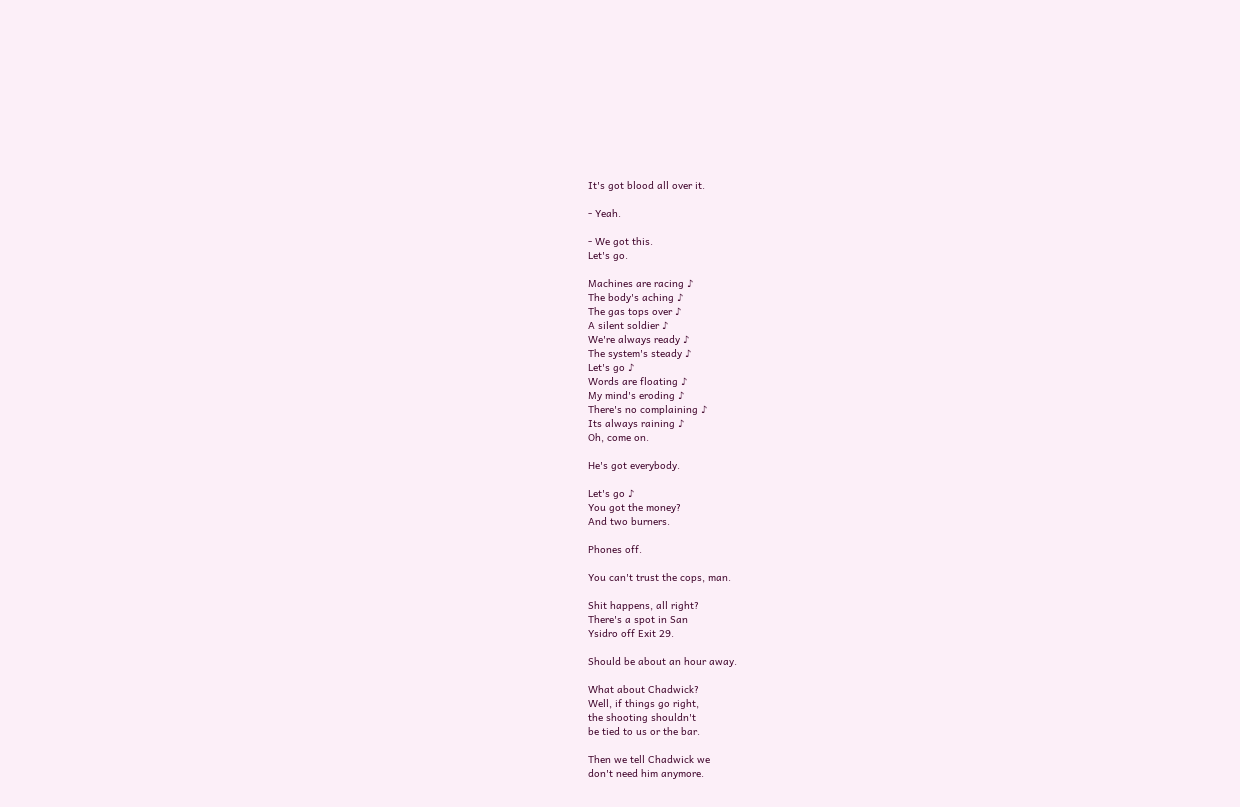It's got blood all over it.

- Yeah.

- We got this.
Let's go.

Machines are racing ♪
The body's aching ♪
The gas tops over ♪
A silent soldier ♪
We're always ready ♪
The system's steady ♪
Let's go ♪
Words are floating ♪
My mind's eroding ♪
There's no complaining ♪
Its always raining ♪
Oh, come on.

He's got everybody.

Let's go ♪
You got the money?
And two burners.

Phones off.

You can't trust the cops, man.

Shit happens, all right?
There's a spot in San
Ysidro off Exit 29.

Should be about an hour away.

What about Chadwick?
Well, if things go right,
the shooting shouldn't
be tied to us or the bar.

Then we tell Chadwick we
don't need him anymore.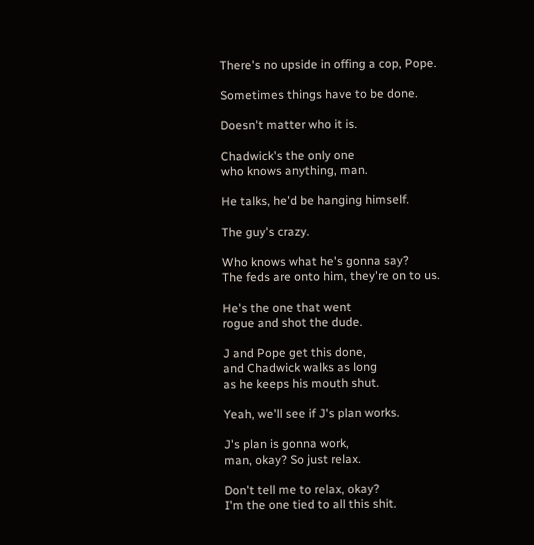There's no upside in offing a cop, Pope.

Sometimes things have to be done.

Doesn't matter who it is.

Chadwick's the only one
who knows anything, man.

He talks, he'd be hanging himself.

The guy's crazy.

Who knows what he's gonna say?
The feds are onto him, they're on to us.

He's the one that went
rogue and shot the dude.

J and Pope get this done,
and Chadwick walks as long
as he keeps his mouth shut.

Yeah, we'll see if J's plan works.

J's plan is gonna work,
man, okay? So just relax.

Don't tell me to relax, okay?
I'm the one tied to all this shit.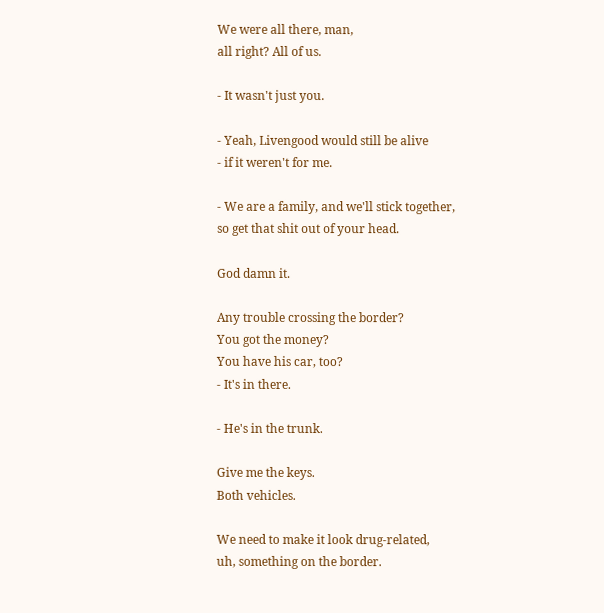We were all there, man,
all right? All of us.

- It wasn't just you.

- Yeah, Livengood would still be alive
- if it weren't for me.

- We are a family, and we'll stick together,
so get that shit out of your head.

God damn it.

Any trouble crossing the border?
You got the money?
You have his car, too?
- It's in there.

- He's in the trunk.

Give me the keys.
Both vehicles.

We need to make it look drug-related,
uh, something on the border.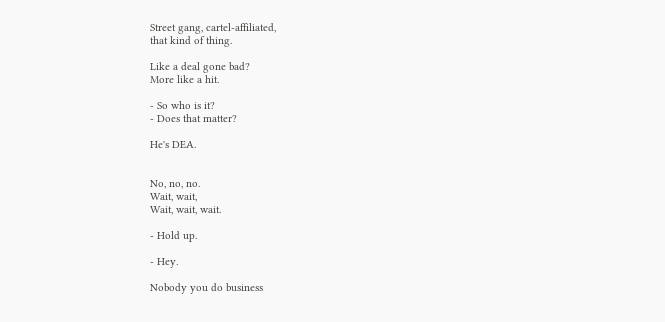Street gang, cartel-affiliated,
that kind of thing.

Like a deal gone bad?
More like a hit.

- So who is it?
- Does that matter?

He's DEA.


No, no, no.
Wait, wait,
Wait, wait, wait.

- Hold up.

- Hey.

Nobody you do business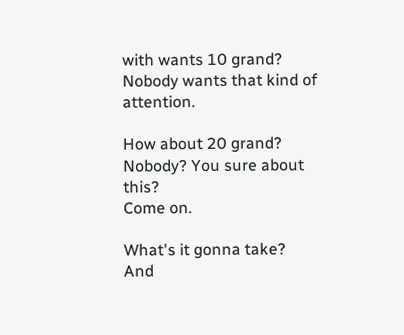with wants 10 grand?
Nobody wants that kind of attention.

How about 20 grand?
Nobody? You sure about this?
Come on.

What's it gonna take?
And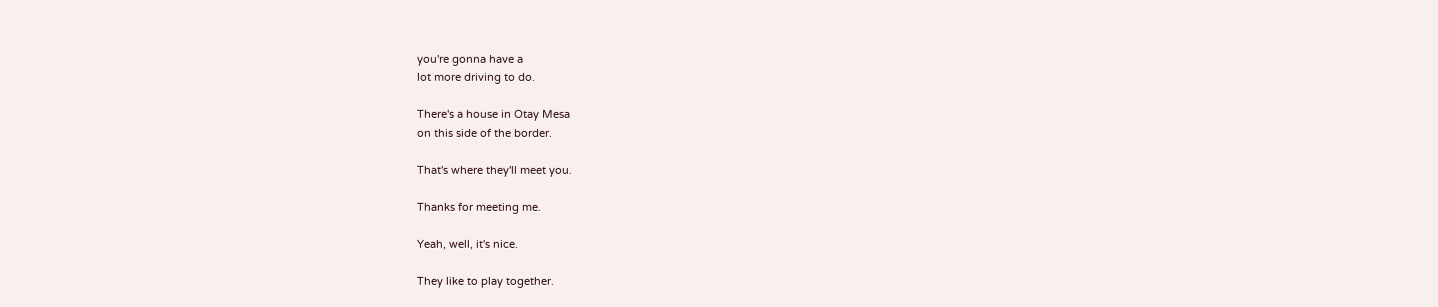you're gonna have a
lot more driving to do.

There's a house in Otay Mesa
on this side of the border.

That's where they'll meet you.

Thanks for meeting me.

Yeah, well, it's nice.

They like to play together.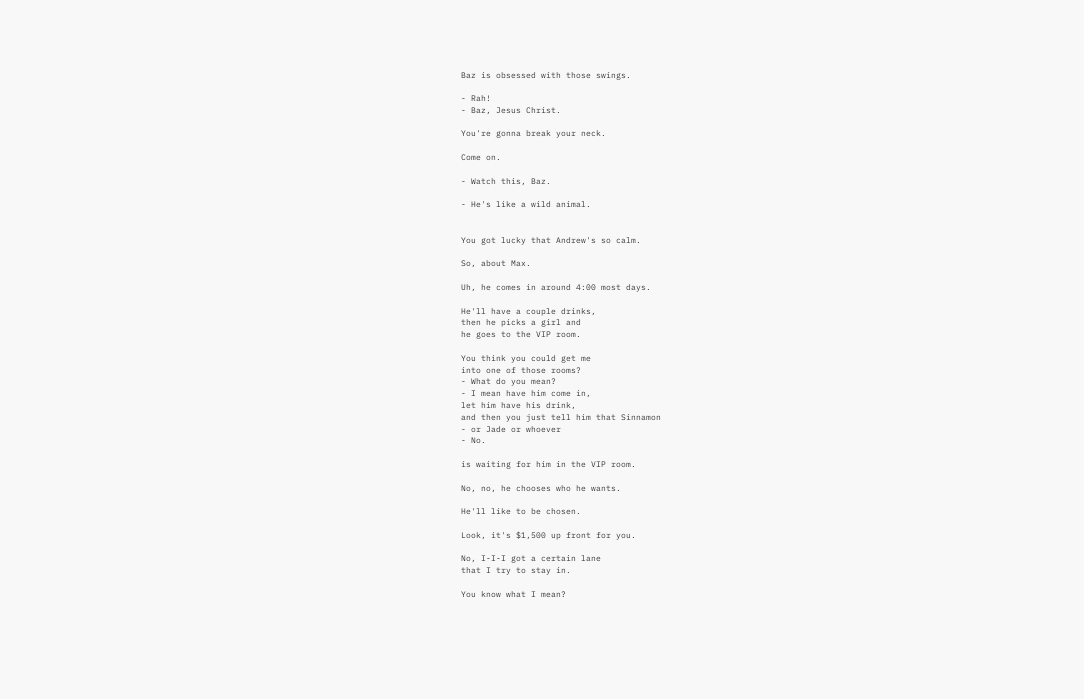Baz is obsessed with those swings.

- Rah!
- Baz, Jesus Christ.

You're gonna break your neck.

Come on.

- Watch this, Baz.

- He's like a wild animal.


You got lucky that Andrew's so calm.

So, about Max.

Uh, he comes in around 4:00 most days.

He'll have a couple drinks,
then he picks a girl and
he goes to the VIP room.

You think you could get me
into one of those rooms?
- What do you mean?
- I mean have him come in,
let him have his drink,
and then you just tell him that Sinnamon
- or Jade or whoever
- No.

is waiting for him in the VIP room.

No, no, he chooses who he wants.

He'll like to be chosen.

Look, it's $1,500 up front for you.

No, I-I-I got a certain lane
that I try to stay in.

You know what I mean?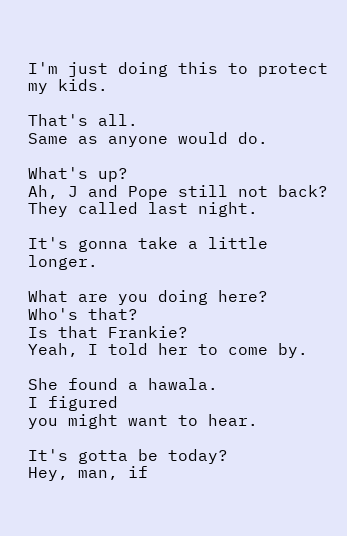I'm just doing this to protect my kids.

That's all.
Same as anyone would do.

What's up?
Ah, J and Pope still not back?
They called last night.

It's gonna take a little longer.

What are you doing here?
Who's that?
Is that Frankie?
Yeah, I told her to come by.

She found a hawala.
I figured
you might want to hear.

It's gotta be today?
Hey, man, if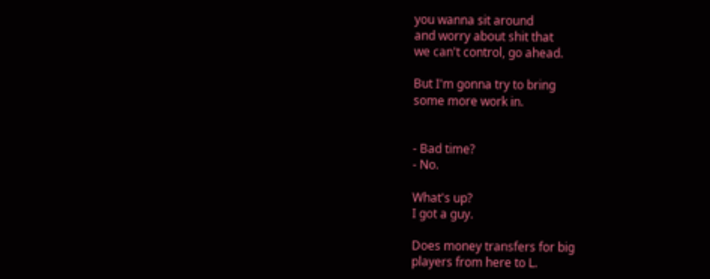you wanna sit around
and worry about shit that
we can't control, go ahead.

But I'm gonna try to bring
some more work in.


- Bad time?
- No.

What's up?
I got a guy.

Does money transfers for big
players from here to L.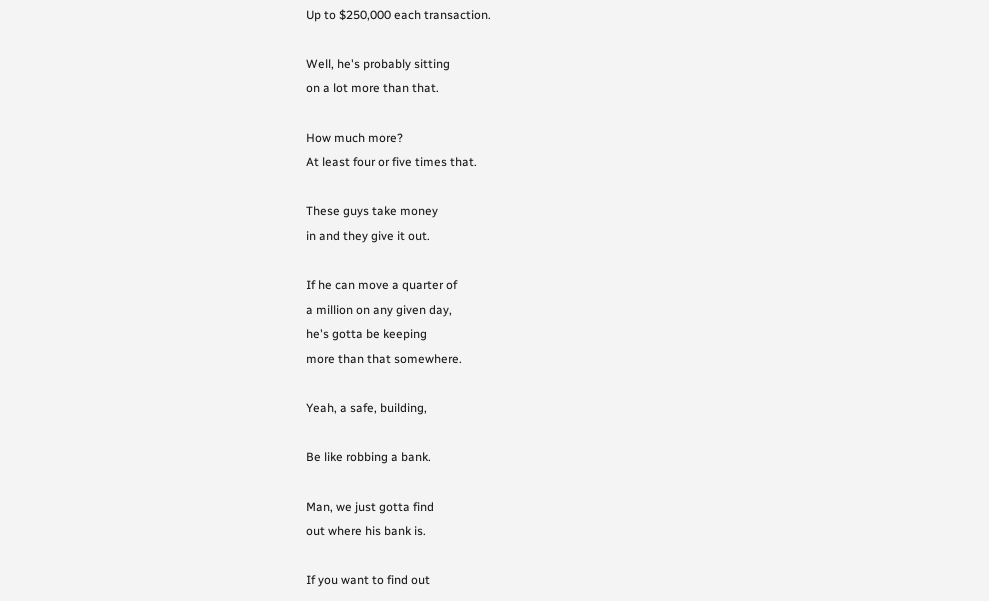Up to $250,000 each transaction.

Well, he's probably sitting
on a lot more than that.

How much more?
At least four or five times that.

These guys take money
in and they give it out.

If he can move a quarter of
a million on any given day,
he's gotta be keeping
more than that somewhere.

Yeah, a safe, building,

Be like robbing a bank.

Man, we just gotta find
out where his bank is.

If you want to find out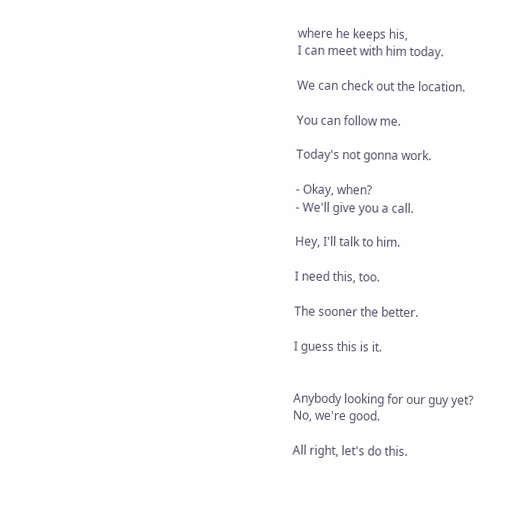where he keeps his,
I can meet with him today.

We can check out the location.

You can follow me.

Today's not gonna work.

- Okay, when?
- We'll give you a call.

Hey, I'll talk to him.

I need this, too.

The sooner the better.

I guess this is it.


Anybody looking for our guy yet?
No, we're good.

All right, let's do this.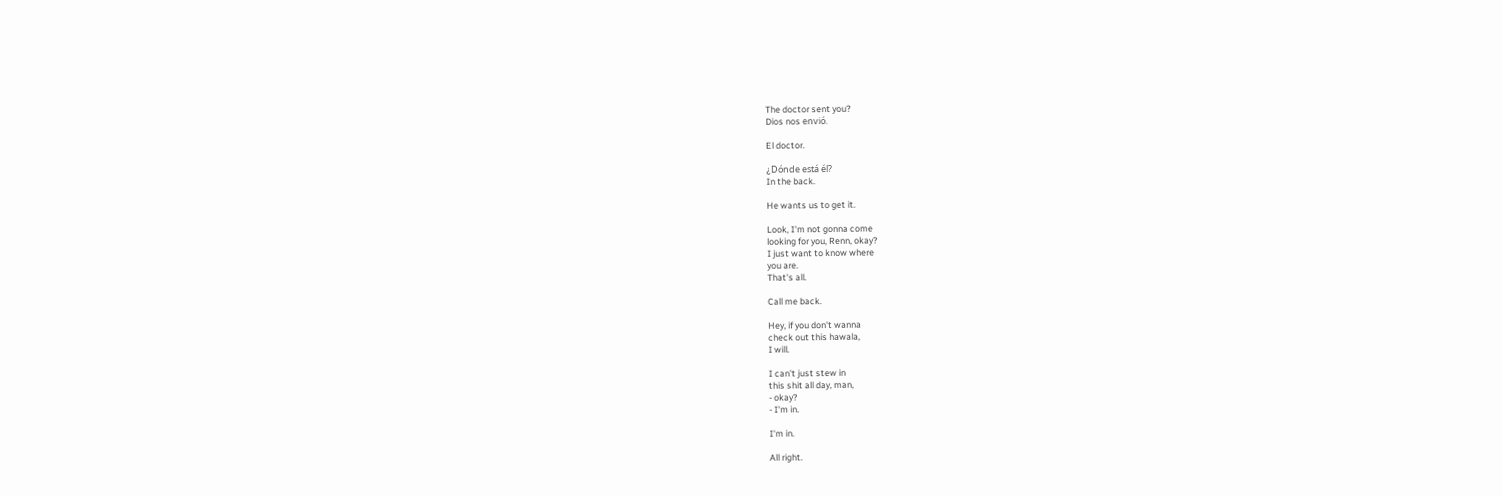The doctor sent you?
Dios nos envió.

El doctor.

¿Dónde está él?
In the back.

He wants us to get it.

Look, I'm not gonna come
looking for you, Renn, okay?
I just want to know where
you are.
That's all.

Call me back.

Hey, if you don't wanna
check out this hawala,
I will.

I can't just stew in
this shit all day, man,
- okay?
- I'm in.

I'm in.

All right.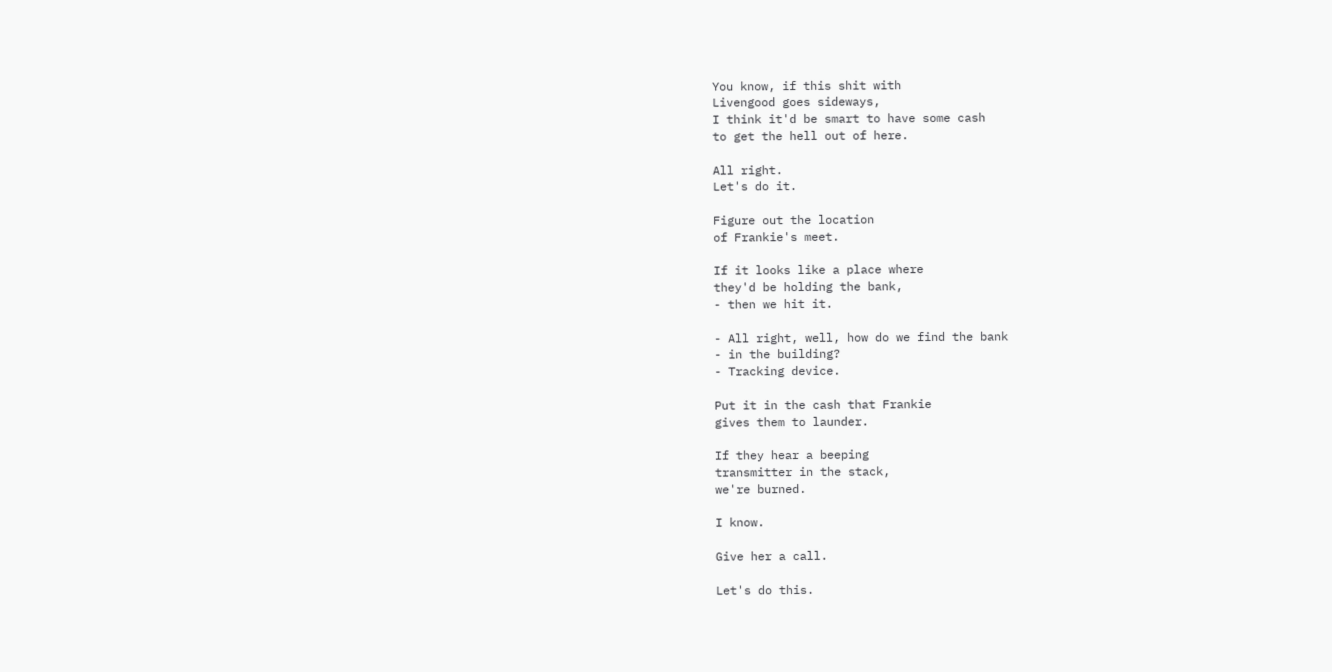You know, if this shit with
Livengood goes sideways,
I think it'd be smart to have some cash
to get the hell out of here.

All right.
Let's do it.

Figure out the location
of Frankie's meet.

If it looks like a place where
they'd be holding the bank,
- then we hit it.

- All right, well, how do we find the bank
- in the building?
- Tracking device.

Put it in the cash that Frankie
gives them to launder.

If they hear a beeping
transmitter in the stack,
we're burned.

I know.

Give her a call.

Let's do this.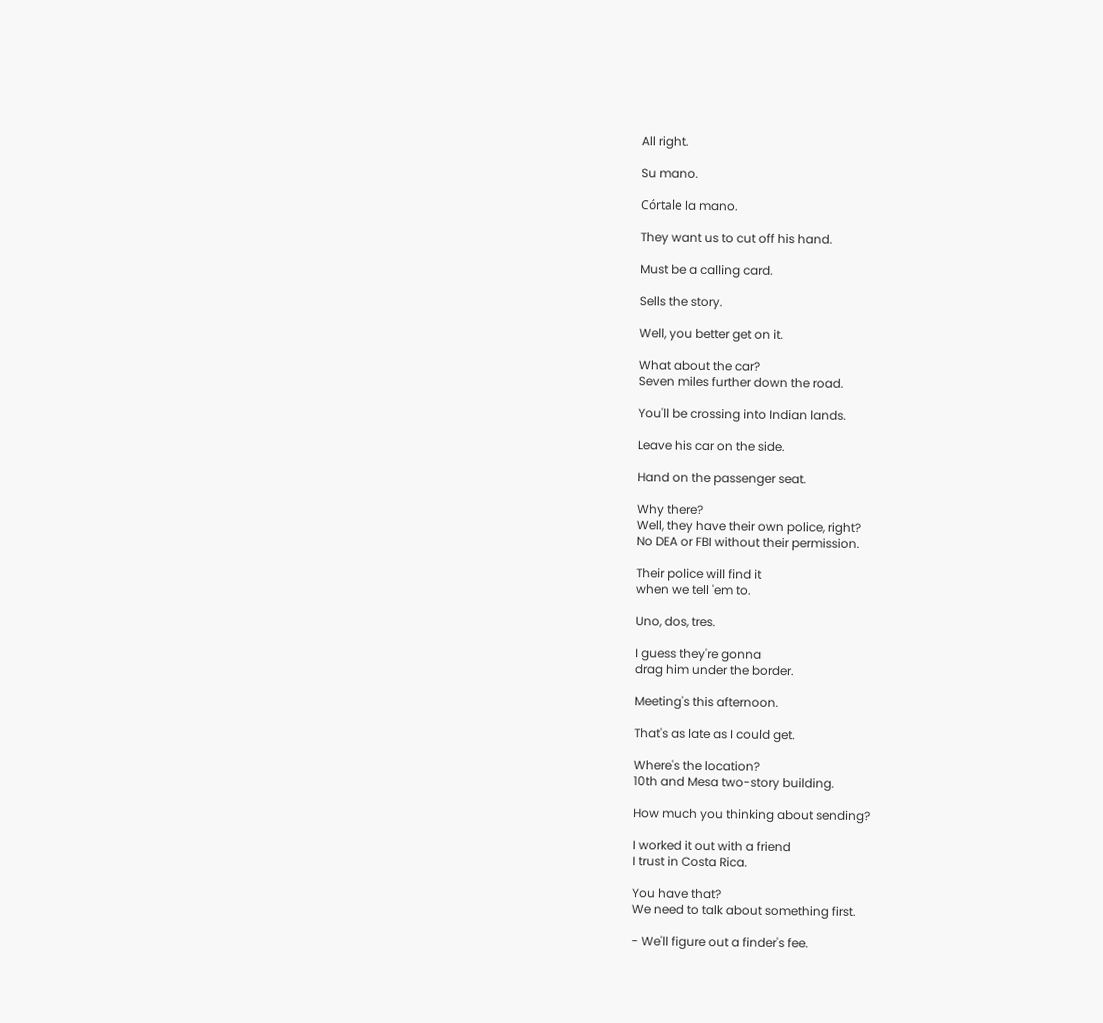All right.

Su mano.

Córtale la mano.

They want us to cut off his hand.

Must be a calling card.

Sells the story.

Well, you better get on it.

What about the car?
Seven miles further down the road.

You'll be crossing into Indian lands.

Leave his car on the side.

Hand on the passenger seat.

Why there?
Well, they have their own police, right?
No DEA or FBI without their permission.

Their police will find it
when we tell 'em to.

Uno, dos, tres.

I guess they're gonna
drag him under the border.

Meeting's this afternoon.

That's as late as I could get.

Where's the location?
10th and Mesa two-story building.

How much you thinking about sending?

I worked it out with a friend
I trust in Costa Rica.

You have that?
We need to talk about something first.

- We'll figure out a finder's fee.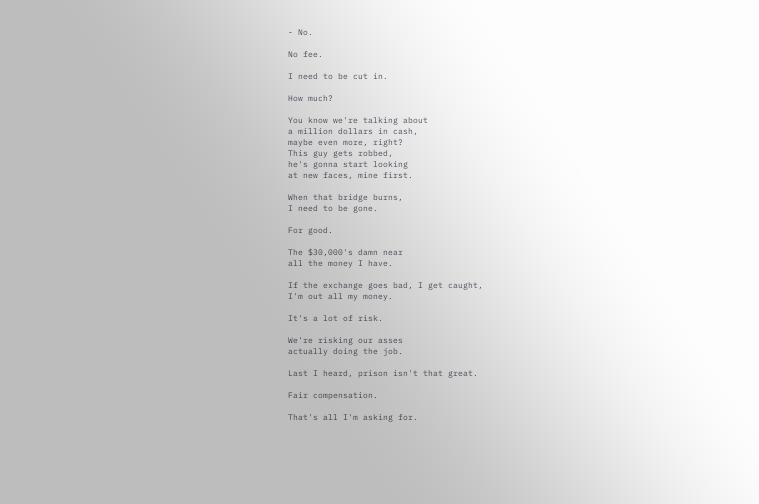- No.

No fee.

I need to be cut in.

How much?

You know we're talking about
a million dollars in cash,
maybe even more, right?
This guy gets robbed,
he's gonna start looking
at new faces, mine first.

When that bridge burns,
I need to be gone.

For good.

The $30,000's damn near
all the money I have.

If the exchange goes bad, I get caught,
I'm out all my money.

It's a lot of risk.

We're risking our asses
actually doing the job.

Last I heard, prison isn't that great.

Fair compensation.

That's all I'm asking for.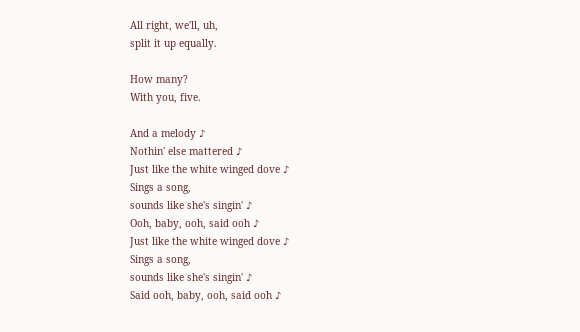All right, we'll, uh,
split it up equally.

How many?
With you, five.

And a melody ♪
Nothin' else mattered ♪
Just like the white winged dove ♪
Sings a song,
sounds like she's singin' ♪
Ooh, baby, ooh, said ooh ♪
Just like the white winged dove ♪
Sings a song,
sounds like she's singin' ♪
Said ooh, baby, ooh, said ooh ♪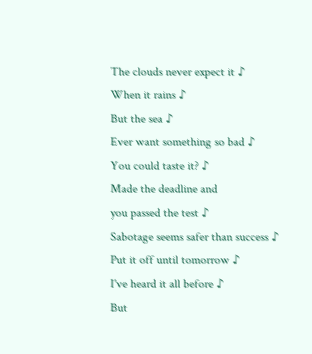The clouds never expect it ♪
When it rains ♪
But the sea ♪
Ever want something so bad ♪
You could taste it? ♪
Made the deadline and
you passed the test ♪
Sabotage seems safer than success ♪
Put it off until tomorrow ♪
I've heard it all before ♪
But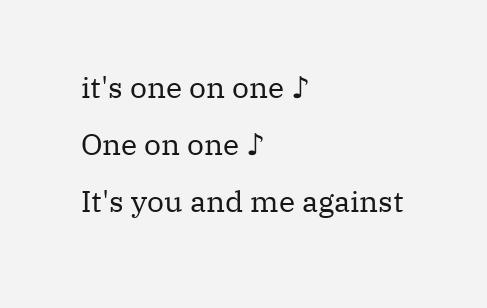it's one on one ♪
One on one ♪
It's you and me against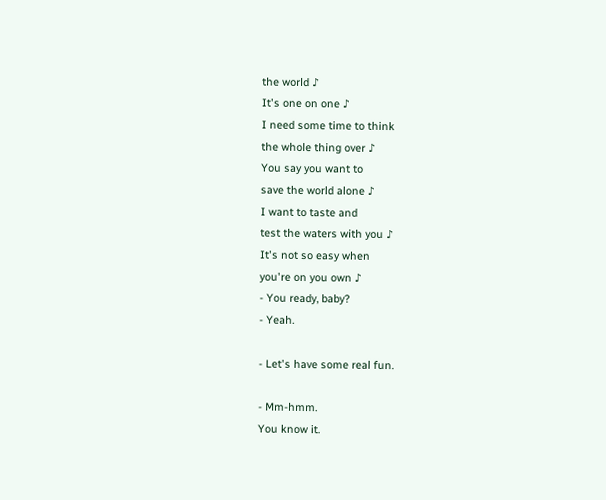the world ♪
It's one on one ♪
I need some time to think
the whole thing over ♪
You say you want to
save the world alone ♪
I want to taste and
test the waters with you ♪
It's not so easy when
you're on you own ♪
- You ready, baby?
- Yeah.

- Let's have some real fun.

- Mm-hmm.
You know it.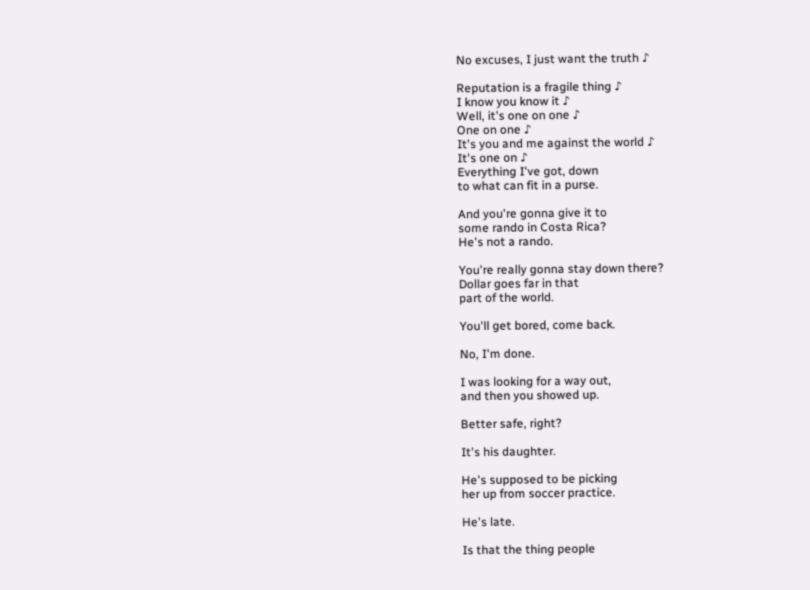No excuses, I just want the truth ♪

Reputation is a fragile thing ♪
I know you know it ♪
Well, it's one on one ♪
One on one ♪
It's you and me against the world ♪
It's one on ♪
Everything I've got, down
to what can fit in a purse.

And you're gonna give it to
some rando in Costa Rica?
He's not a rando.

You're really gonna stay down there?
Dollar goes far in that
part of the world.

You'll get bored, come back.

No, I'm done.

I was looking for a way out,
and then you showed up.

Better safe, right?

It's his daughter.

He's supposed to be picking
her up from soccer practice.

He's late.

Is that the thing people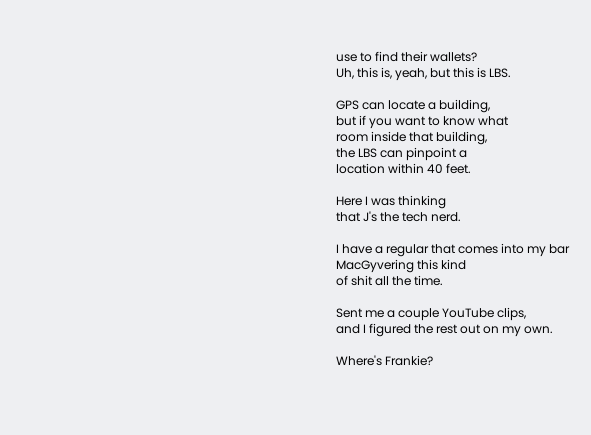use to find their wallets?
Uh, this is, yeah, but this is LBS.

GPS can locate a building,
but if you want to know what
room inside that building,
the LBS can pinpoint a
location within 40 feet.

Here I was thinking
that J's the tech nerd.

I have a regular that comes into my bar
MacGyvering this kind
of shit all the time.

Sent me a couple YouTube clips,
and I figured the rest out on my own.

Where's Frankie?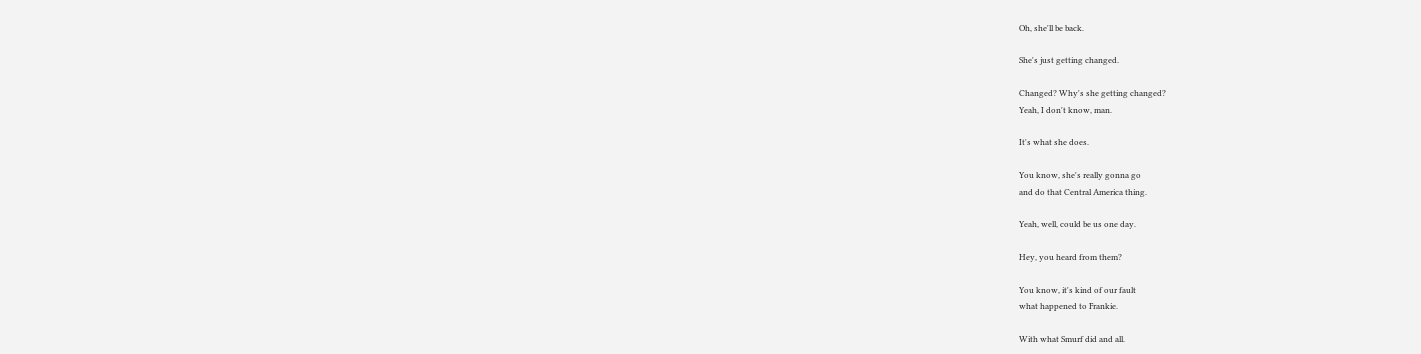Oh, she'll be back.

She's just getting changed.

Changed? Why's she getting changed?
Yeah, I don't know, man.

It's what she does.

You know, she's really gonna go
and do that Central America thing.

Yeah, well, could be us one day.

Hey, you heard from them?

You know, it's kind of our fault
what happened to Frankie.

With what Smurf did and all.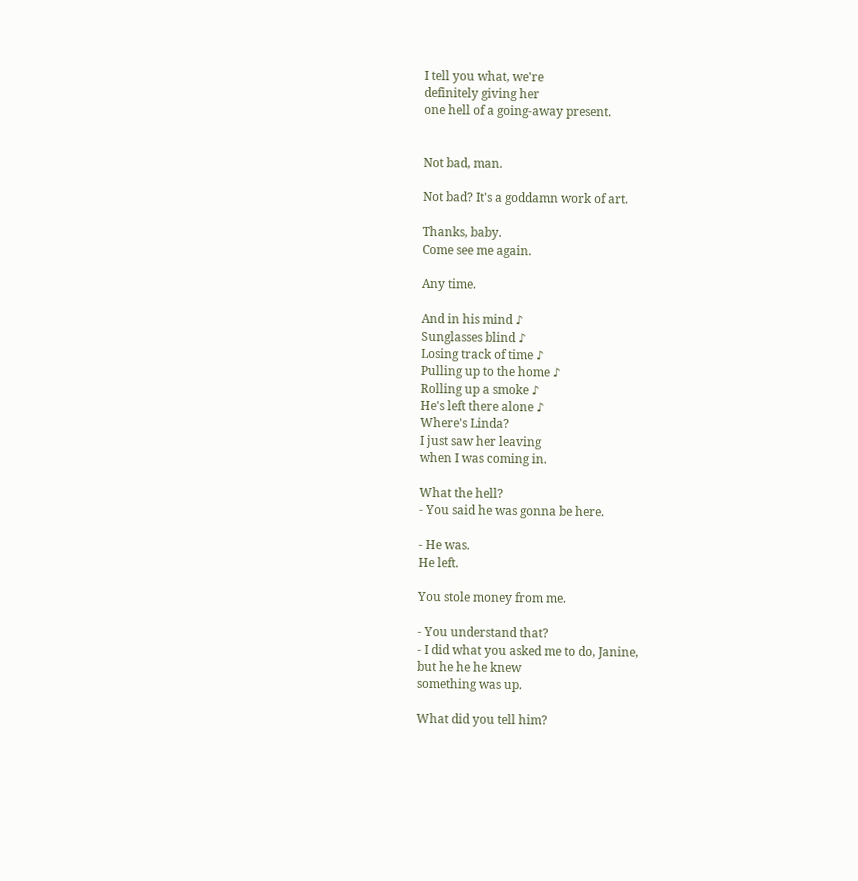I tell you what, we're
definitely giving her
one hell of a going-away present.


Not bad, man.

Not bad? It's a goddamn work of art.

Thanks, baby.
Come see me again.

Any time.

And in his mind ♪
Sunglasses blind ♪
Losing track of time ♪
Pulling up to the home ♪
Rolling up a smoke ♪
He's left there alone ♪
Where's Linda?
I just saw her leaving
when I was coming in.

What the hell?
- You said he was gonna be here.

- He was.
He left.

You stole money from me.

- You understand that?
- I did what you asked me to do, Janine,
but he he he knew
something was up.

What did you tell him?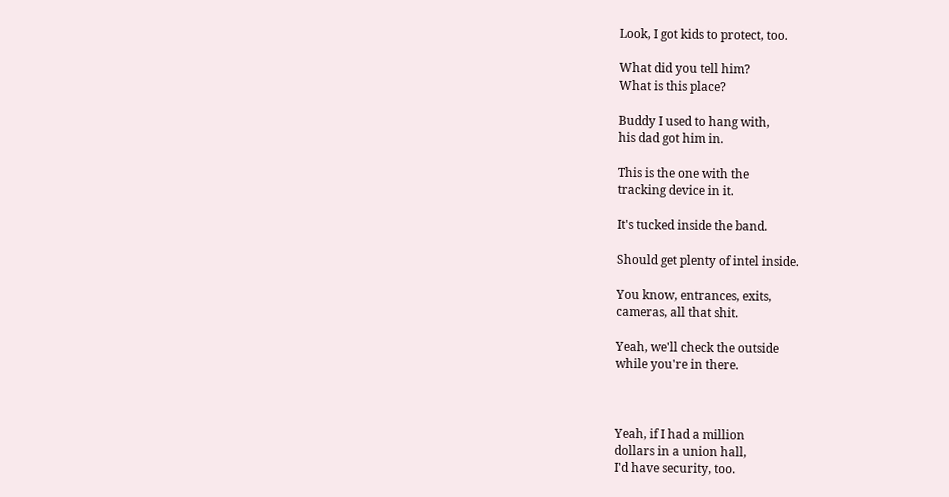Look, I got kids to protect, too.

What did you tell him?
What is this place?

Buddy I used to hang with,
his dad got him in.

This is the one with the
tracking device in it.

It's tucked inside the band.

Should get plenty of intel inside.

You know, entrances, exits,
cameras, all that shit.

Yeah, we'll check the outside
while you're in there.



Yeah, if I had a million
dollars in a union hall,
I'd have security, too.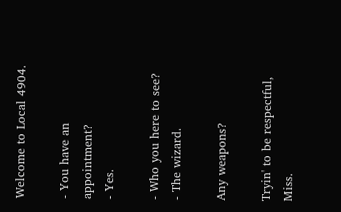Welcome to Local 4904.

- You have an appointment?
- Yes.

- Who you here to see?
- The wizard.

Any weapons?

Tryin' to be respectful, Miss.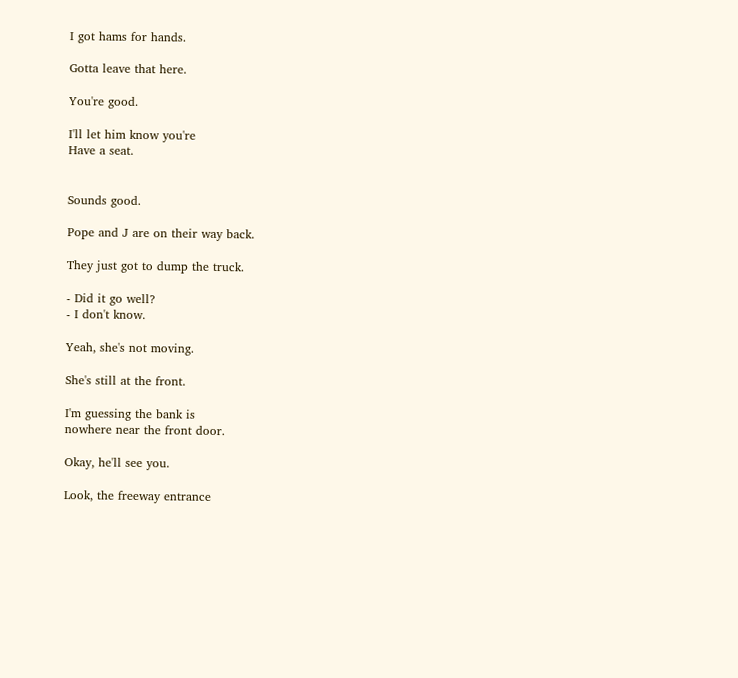I got hams for hands.

Gotta leave that here.

You're good.

I'll let him know you're
Have a seat.


Sounds good.

Pope and J are on their way back.

They just got to dump the truck.

- Did it go well?
- I don't know.

Yeah, she's not moving.

She's still at the front.

I'm guessing the bank is
nowhere near the front door.

Okay, he'll see you.

Look, the freeway entrance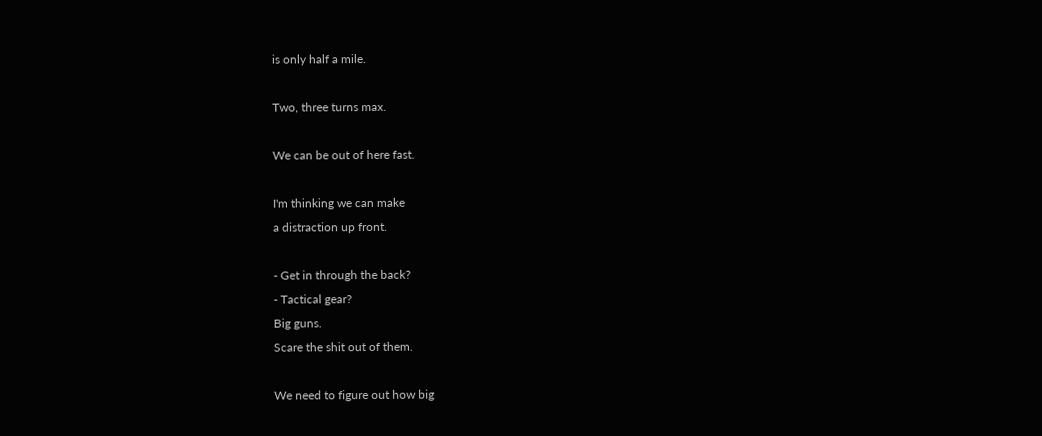is only half a mile.

Two, three turns max.

We can be out of here fast.

I'm thinking we can make
a distraction up front.

- Get in through the back?
- Tactical gear?
Big guns.
Scare the shit out of them.

We need to figure out how big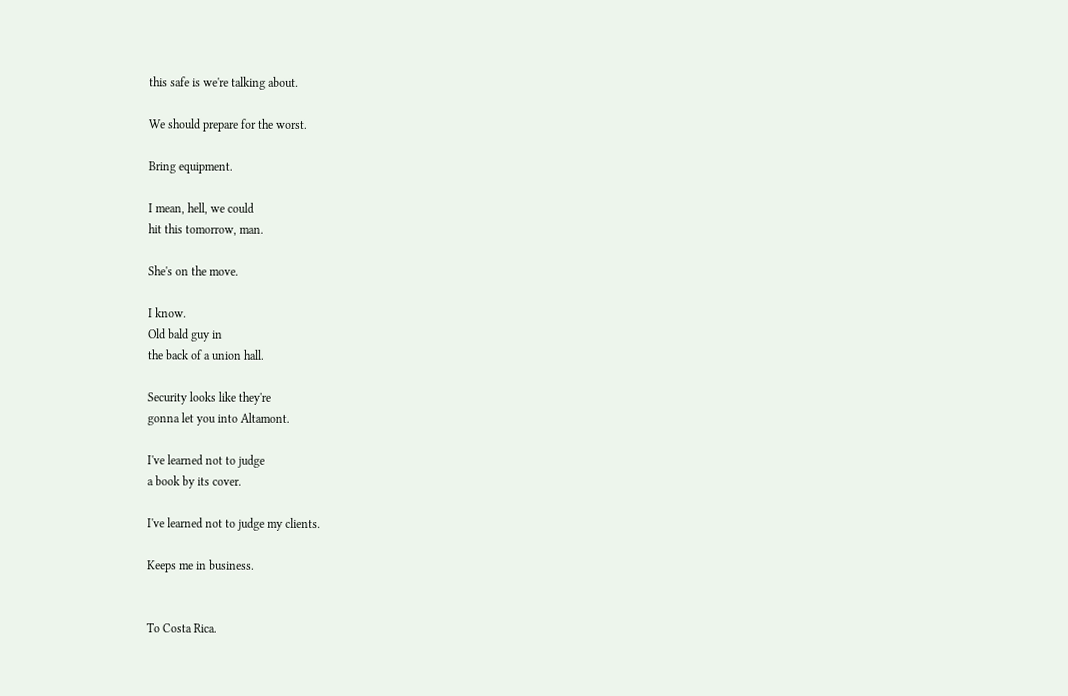this safe is we're talking about.

We should prepare for the worst.

Bring equipment.

I mean, hell, we could
hit this tomorrow, man.

She's on the move.

I know.
Old bald guy in
the back of a union hall.

Security looks like they're
gonna let you into Altamont.

I've learned not to judge
a book by its cover.

I've learned not to judge my clients.

Keeps me in business.


To Costa Rica.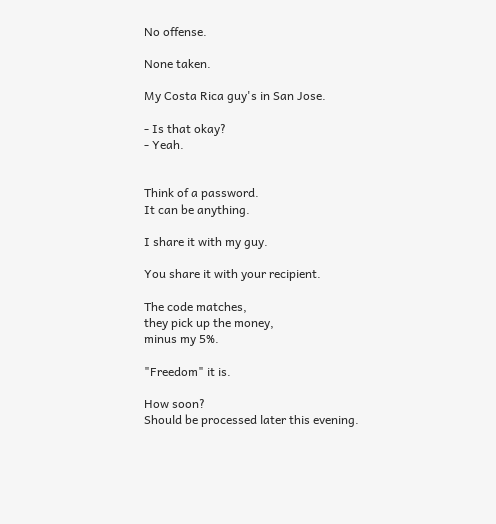No offense.

None taken.

My Costa Rica guy's in San Jose.

- Is that okay?
- Yeah.


Think of a password.
It can be anything.

I share it with my guy.

You share it with your recipient.

The code matches,
they pick up the money,
minus my 5%.

"Freedom" it is.

How soon?
Should be processed later this evening.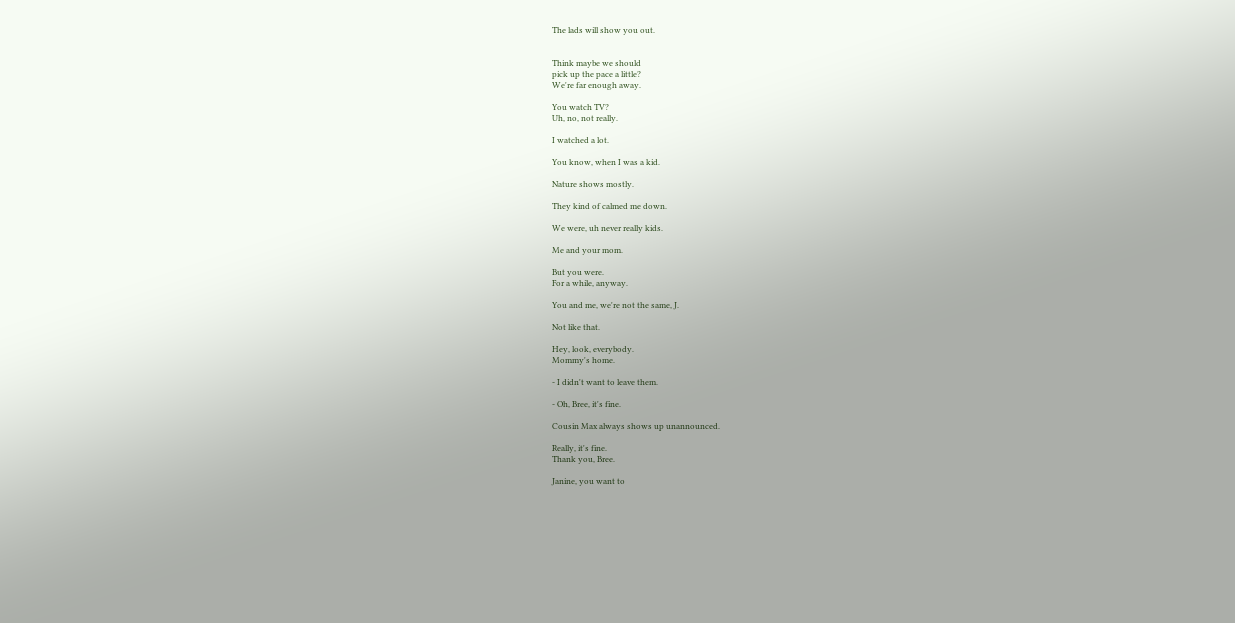The lads will show you out.


Think maybe we should
pick up the pace a little?
We're far enough away.

You watch TV?
Uh, no, not really.

I watched a lot.

You know, when I was a kid.

Nature shows mostly.

They kind of calmed me down.

We were, uh never really kids.

Me and your mom.

But you were.
For a while, anyway.

You and me, we're not the same, J.

Not like that.

Hey, look, everybody.
Mommy's home.

- I didn't want to leave them.

- Oh, Bree, it's fine.

Cousin Max always shows up unannounced.

Really, it's fine.
Thank you, Bree.

Janine, you want to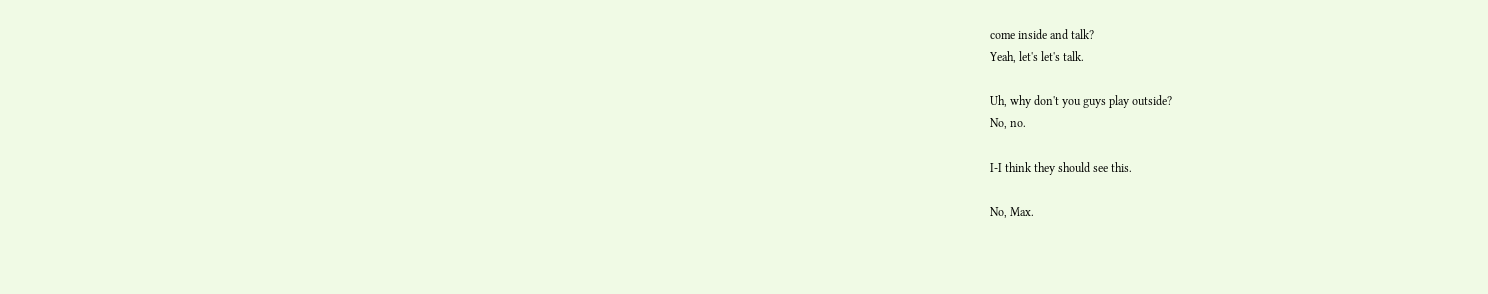come inside and talk?
Yeah, let's let's talk.

Uh, why don't you guys play outside?
No, no.

I-I think they should see this.

No, Max.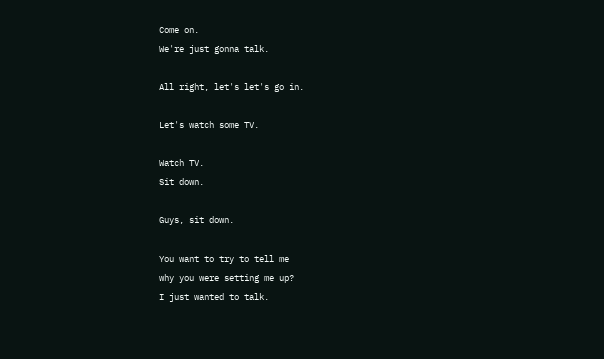Come on.
We're just gonna talk.

All right, let's let's go in.

Let's watch some TV.

Watch TV.
Sit down.

Guys, sit down.

You want to try to tell me
why you were setting me up?
I just wanted to talk.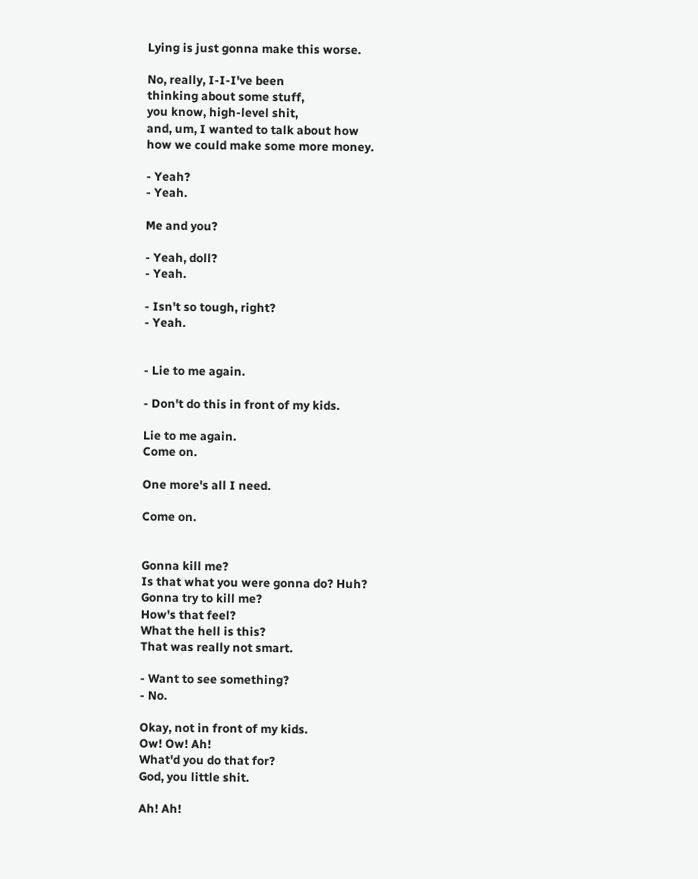Lying is just gonna make this worse.

No, really, I-I-I've been
thinking about some stuff,
you know, high-level shit,
and, um, I wanted to talk about how
how we could make some more money.

- Yeah?
- Yeah.

Me and you?

- Yeah, doll?
- Yeah.

- Isn't so tough, right?
- Yeah.


- Lie to me again.

- Don't do this in front of my kids.

Lie to me again.
Come on.

One more's all I need.

Come on.


Gonna kill me?
Is that what you were gonna do? Huh?
Gonna try to kill me?
How's that feel?
What the hell is this?
That was really not smart.

- Want to see something?
- No.

Okay, not in front of my kids.
Ow! Ow! Ah!
What'd you do that for?
God, you little shit.

Ah! Ah!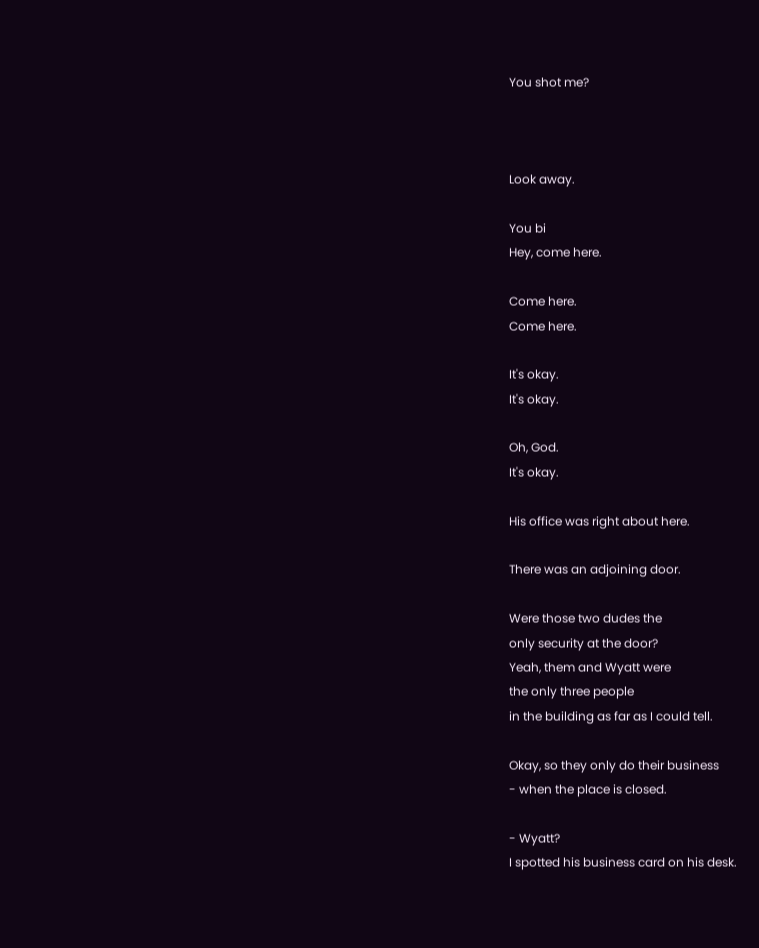You shot me?



Look away.

You bi
Hey, come here.

Come here.
Come here.

It's okay.
It's okay.

Oh, God.
It's okay.

His office was right about here.

There was an adjoining door.

Were those two dudes the
only security at the door?
Yeah, them and Wyatt were
the only three people
in the building as far as I could tell.

Okay, so they only do their business
- when the place is closed.

- Wyatt?
I spotted his business card on his desk.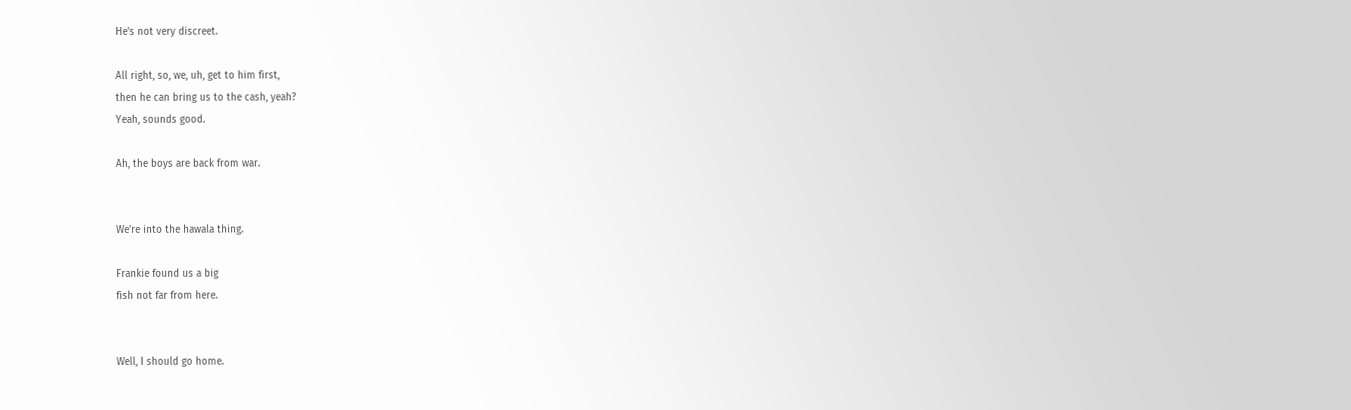He's not very discreet.

All right, so, we, uh, get to him first,
then he can bring us to the cash, yeah?
Yeah, sounds good.

Ah, the boys are back from war.


We're into the hawala thing.

Frankie found us a big
fish not far from here.


Well, I should go home.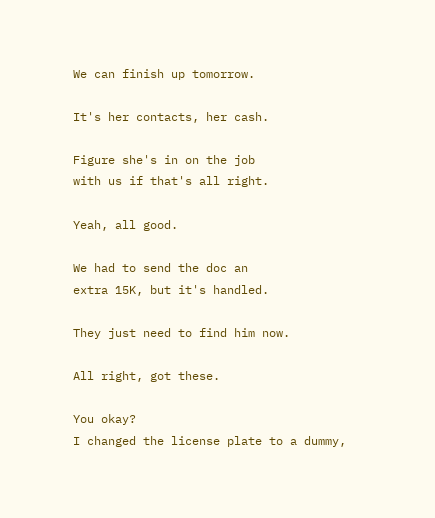We can finish up tomorrow.

It's her contacts, her cash.

Figure she's in on the job
with us if that's all right.

Yeah, all good.

We had to send the doc an
extra 15K, but it's handled.

They just need to find him now.

All right, got these.

You okay?
I changed the license plate to a dummy,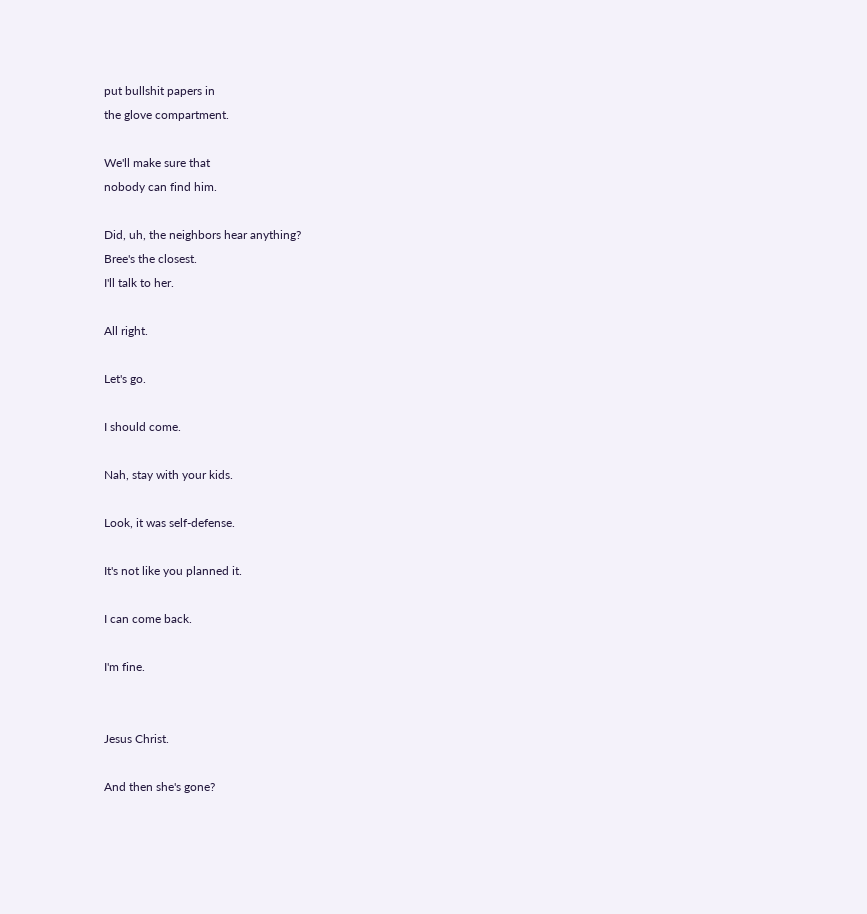put bullshit papers in
the glove compartment.

We'll make sure that
nobody can find him.

Did, uh, the neighbors hear anything?
Bree's the closest.
I'll talk to her.

All right.

Let's go.

I should come.

Nah, stay with your kids.

Look, it was self-defense.

It's not like you planned it.

I can come back.

I'm fine.


Jesus Christ.

And then she's gone?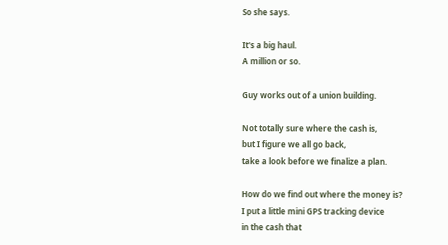So she says.

It's a big haul.
A million or so.

Guy works out of a union building.

Not totally sure where the cash is,
but I figure we all go back,
take a look before we finalize a plan.

How do we find out where the money is?
I put a little mini GPS tracking device
in the cash that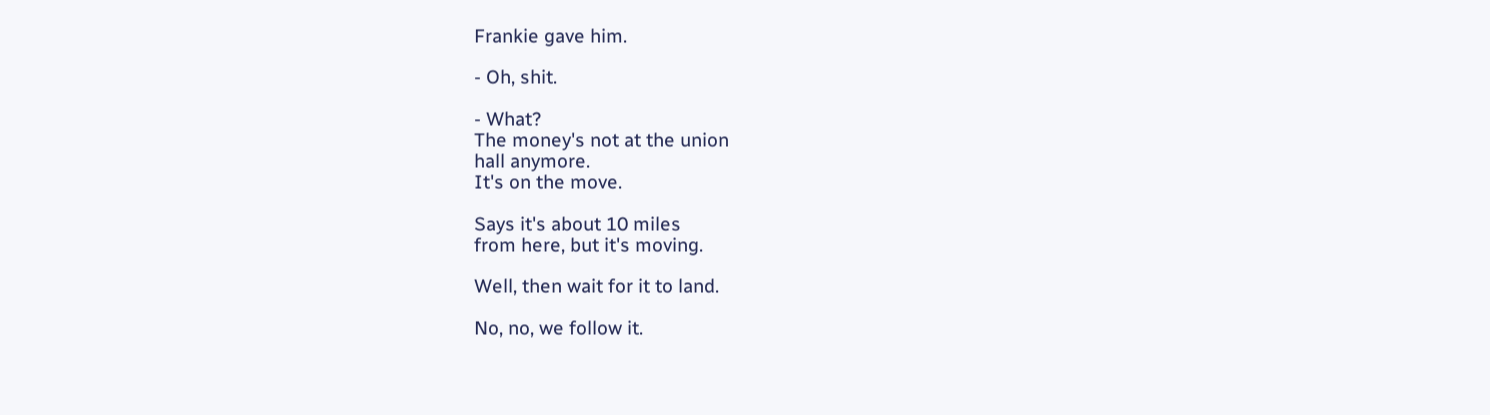Frankie gave him.

- Oh, shit.

- What?
The money's not at the union
hall anymore.
It's on the move.

Says it's about 10 miles
from here, but it's moving.

Well, then wait for it to land.

No, no, we follow it.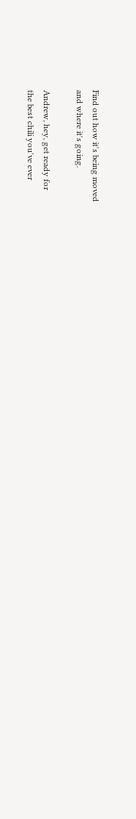Find out how it's being moved
and where it's going.

Andrew, hey, get ready for
the best chili you've ever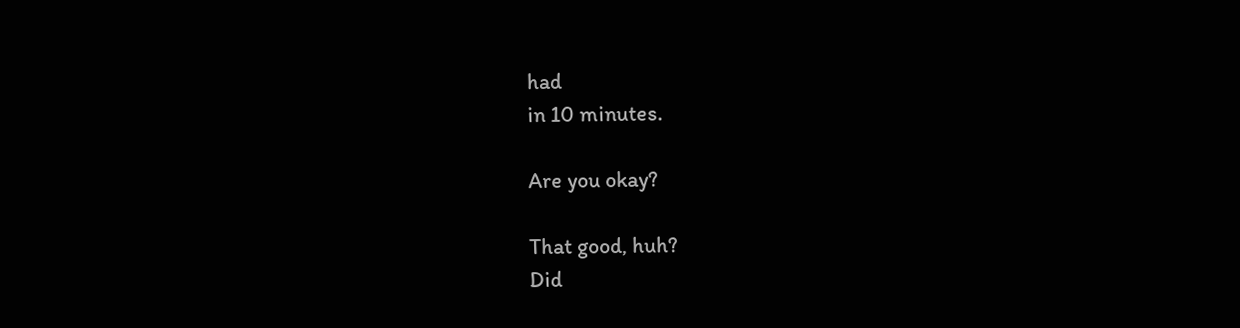had
in 10 minutes.

Are you okay?

That good, huh?
Did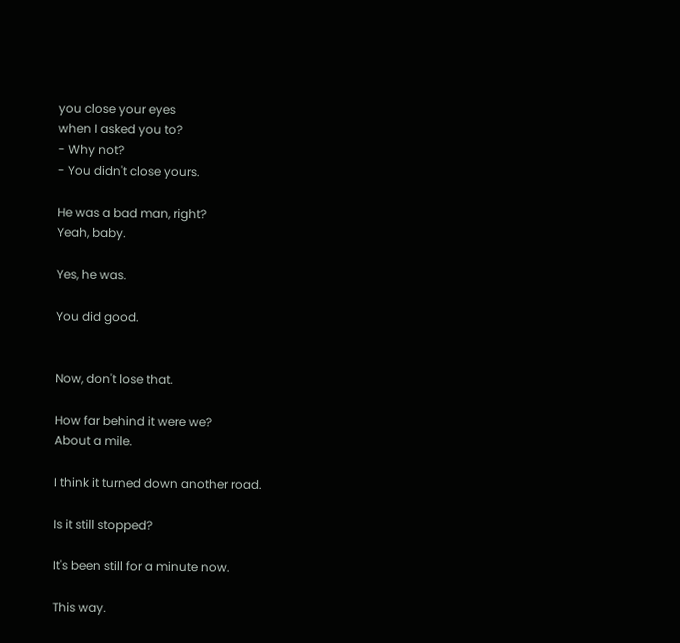you close your eyes
when I asked you to?
- Why not?
- You didn't close yours.

He was a bad man, right?
Yeah, baby.

Yes, he was.

You did good.


Now, don't lose that.

How far behind it were we?
About a mile.

I think it turned down another road.

Is it still stopped?

It's been still for a minute now.

This way.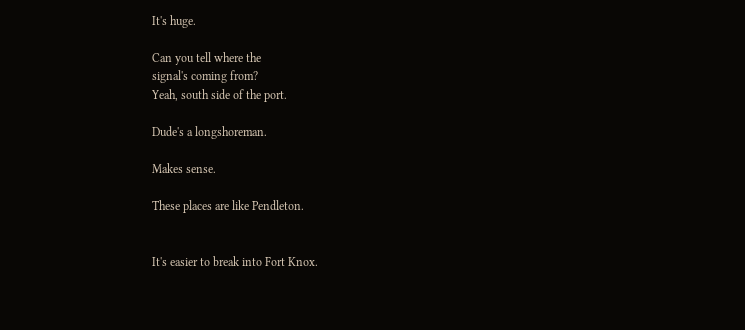It's huge.

Can you tell where the
signal's coming from?
Yeah, south side of the port.

Dude's a longshoreman.

Makes sense.

These places are like Pendleton.


It's easier to break into Fort Knox.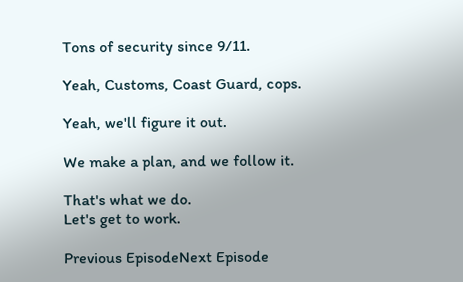Tons of security since 9/11.

Yeah, Customs, Coast Guard, cops.

Yeah, we'll figure it out.

We make a plan, and we follow it.

That's what we do.
Let's get to work.

Previous EpisodeNext Episode